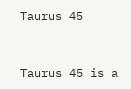Taurus 45


Taurus 45 is a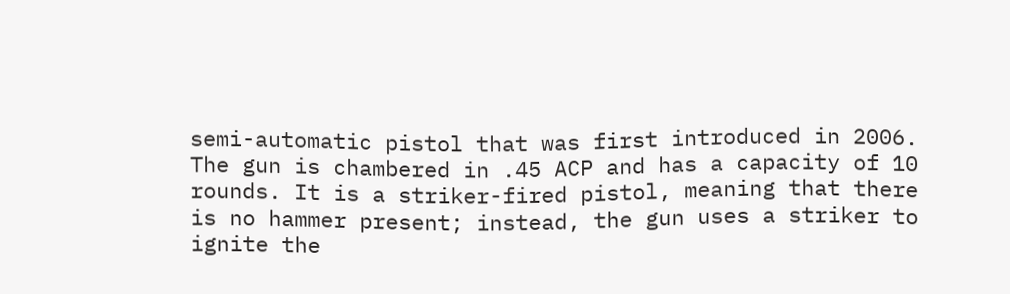semi-automatic pistol that was first introduced in 2006. The gun is chambered in .45 ACP and has a capacity of 10 rounds. It is a striker-fired pistol, meaning that there is no hammer present; instead, the gun uses a striker to ignite the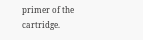primer of the cartridge.